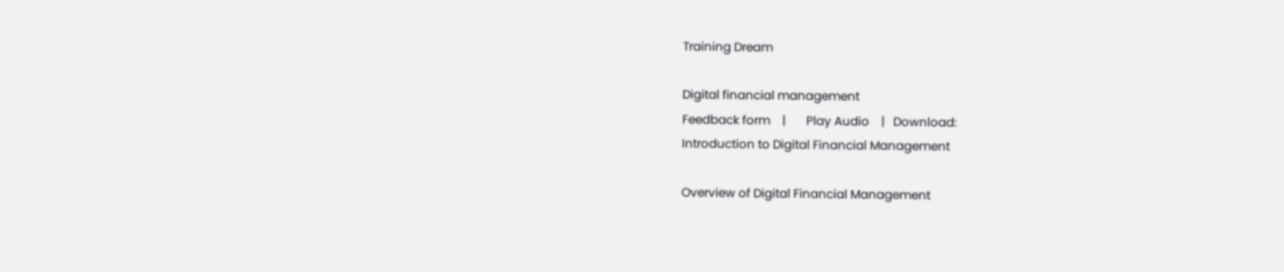Training Dream

Digital financial management
Feedback form    |       Play Audio    |   Download:
Introduction to Digital Financial Management

Overview of Digital Financial Management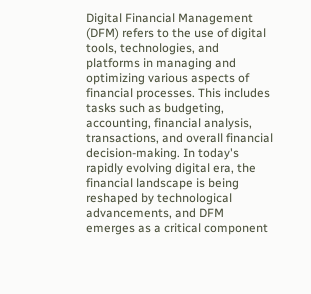Digital Financial Management (DFM) refers to the use of digital tools, technologies, and platforms in managing and optimizing various aspects of financial processes. This includes tasks such as budgeting, accounting, financial analysis, transactions, and overall financial decision-making. In today's rapidly evolving digital era, the financial landscape is being reshaped by technological advancements, and DFM emerges as a critical component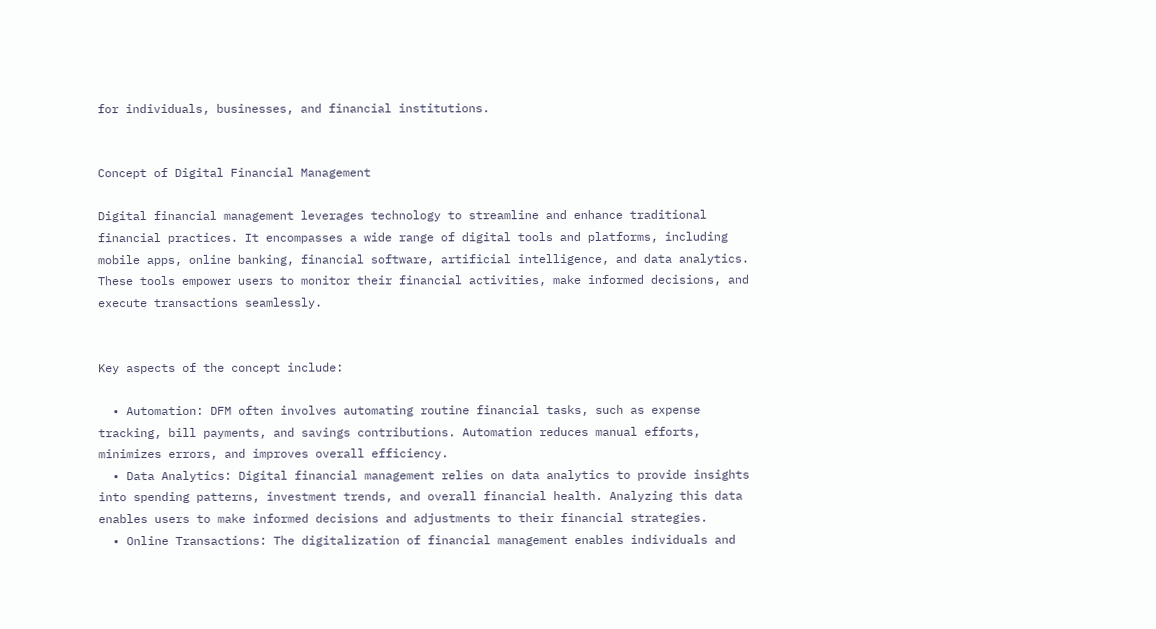for individuals, businesses, and financial institutions.


Concept of Digital Financial Management

Digital financial management leverages technology to streamline and enhance traditional financial practices. It encompasses a wide range of digital tools and platforms, including mobile apps, online banking, financial software, artificial intelligence, and data analytics. These tools empower users to monitor their financial activities, make informed decisions, and execute transactions seamlessly.


Key aspects of the concept include:

  • Automation: DFM often involves automating routine financial tasks, such as expense tracking, bill payments, and savings contributions. Automation reduces manual efforts, minimizes errors, and improves overall efficiency.
  • Data Analytics: Digital financial management relies on data analytics to provide insights into spending patterns, investment trends, and overall financial health. Analyzing this data enables users to make informed decisions and adjustments to their financial strategies.
  • Online Transactions: The digitalization of financial management enables individuals and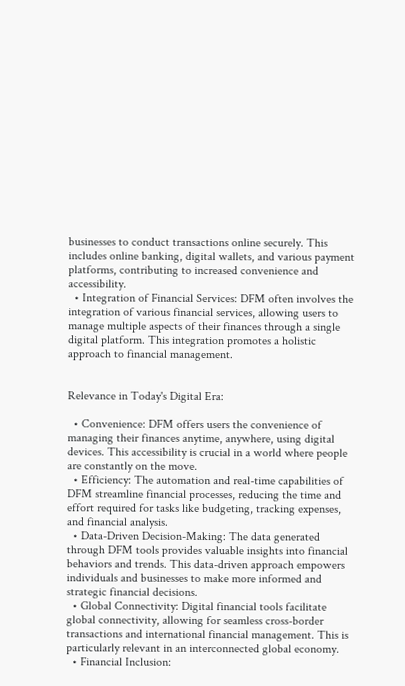businesses to conduct transactions online securely. This includes online banking, digital wallets, and various payment platforms, contributing to increased convenience and accessibility.
  • Integration of Financial Services: DFM often involves the integration of various financial services, allowing users to manage multiple aspects of their finances through a single digital platform. This integration promotes a holistic approach to financial management.


Relevance in Today's Digital Era:

  • Convenience: DFM offers users the convenience of managing their finances anytime, anywhere, using digital devices. This accessibility is crucial in a world where people are constantly on the move.
  • Efficiency: The automation and real-time capabilities of DFM streamline financial processes, reducing the time and effort required for tasks like budgeting, tracking expenses, and financial analysis.
  • Data-Driven Decision-Making: The data generated through DFM tools provides valuable insights into financial behaviors and trends. This data-driven approach empowers individuals and businesses to make more informed and strategic financial decisions.
  • Global Connectivity: Digital financial tools facilitate global connectivity, allowing for seamless cross-border transactions and international financial management. This is particularly relevant in an interconnected global economy.
  • Financial Inclusion: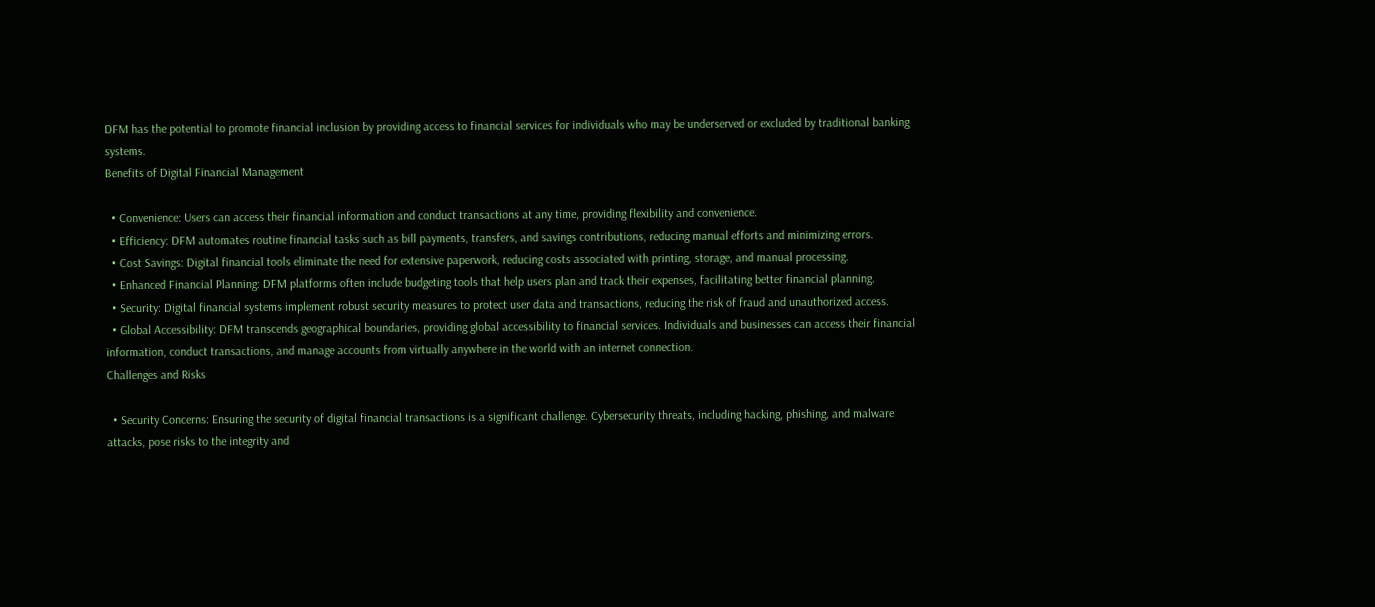DFM has the potential to promote financial inclusion by providing access to financial services for individuals who may be underserved or excluded by traditional banking systems.
Benefits of Digital Financial Management

  • Convenience: Users can access their financial information and conduct transactions at any time, providing flexibility and convenience.
  • Efficiency: DFM automates routine financial tasks such as bill payments, transfers, and savings contributions, reducing manual efforts and minimizing errors.
  • Cost Savings: Digital financial tools eliminate the need for extensive paperwork, reducing costs associated with printing, storage, and manual processing.
  • Enhanced Financial Planning: DFM platforms often include budgeting tools that help users plan and track their expenses, facilitating better financial planning.
  • Security: Digital financial systems implement robust security measures to protect user data and transactions, reducing the risk of fraud and unauthorized access.
  • Global Accessibility: DFM transcends geographical boundaries, providing global accessibility to financial services. Individuals and businesses can access their financial information, conduct transactions, and manage accounts from virtually anywhere in the world with an internet connection.
Challenges and Risks

  • Security Concerns: Ensuring the security of digital financial transactions is a significant challenge. Cybersecurity threats, including hacking, phishing, and malware attacks, pose risks to the integrity and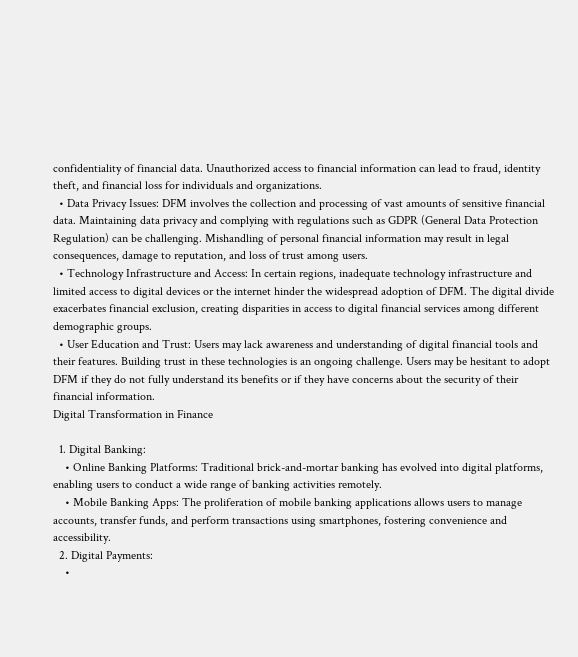confidentiality of financial data. Unauthorized access to financial information can lead to fraud, identity theft, and financial loss for individuals and organizations.
  • Data Privacy Issues: DFM involves the collection and processing of vast amounts of sensitive financial data. Maintaining data privacy and complying with regulations such as GDPR (General Data Protection Regulation) can be challenging. Mishandling of personal financial information may result in legal consequences, damage to reputation, and loss of trust among users.
  • Technology Infrastructure and Access: In certain regions, inadequate technology infrastructure and limited access to digital devices or the internet hinder the widespread adoption of DFM. The digital divide exacerbates financial exclusion, creating disparities in access to digital financial services among different demographic groups.
  • User Education and Trust: Users may lack awareness and understanding of digital financial tools and their features. Building trust in these technologies is an ongoing challenge. Users may be hesitant to adopt DFM if they do not fully understand its benefits or if they have concerns about the security of their financial information.
Digital Transformation in Finance

  1. Digital Banking:
    • Online Banking Platforms: Traditional brick-and-mortar banking has evolved into digital platforms, enabling users to conduct a wide range of banking activities remotely.
    • Mobile Banking Apps: The proliferation of mobile banking applications allows users to manage accounts, transfer funds, and perform transactions using smartphones, fostering convenience and accessibility.
  2. Digital Payments:
    •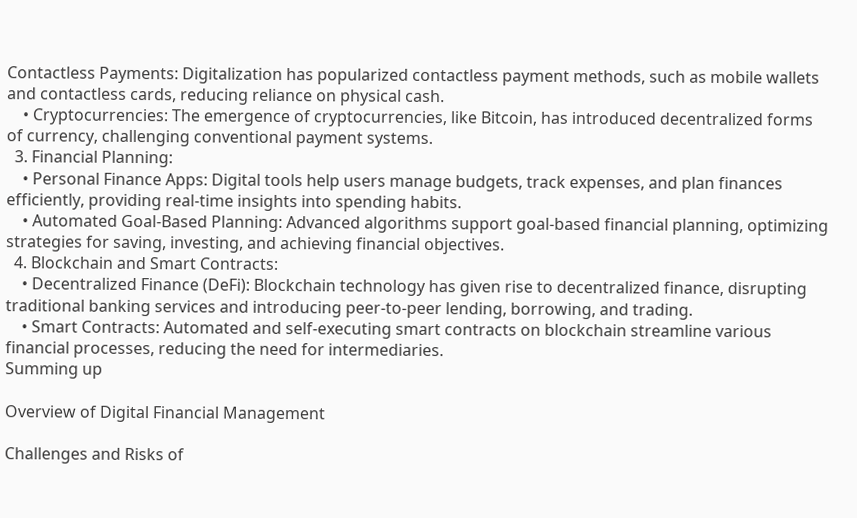Contactless Payments: Digitalization has popularized contactless payment methods, such as mobile wallets and contactless cards, reducing reliance on physical cash.
    • Cryptocurrencies: The emergence of cryptocurrencies, like Bitcoin, has introduced decentralized forms of currency, challenging conventional payment systems.
  3. Financial Planning:
    • Personal Finance Apps: Digital tools help users manage budgets, track expenses, and plan finances efficiently, providing real-time insights into spending habits.
    • Automated Goal-Based Planning: Advanced algorithms support goal-based financial planning, optimizing strategies for saving, investing, and achieving financial objectives.
  4. Blockchain and Smart Contracts:
    • Decentralized Finance (DeFi): Blockchain technology has given rise to decentralized finance, disrupting traditional banking services and introducing peer-to-peer lending, borrowing, and trading.
    • Smart Contracts: Automated and self-executing smart contracts on blockchain streamline various financial processes, reducing the need for intermediaries.
Summing up

Overview of Digital Financial Management

Challenges and Risks of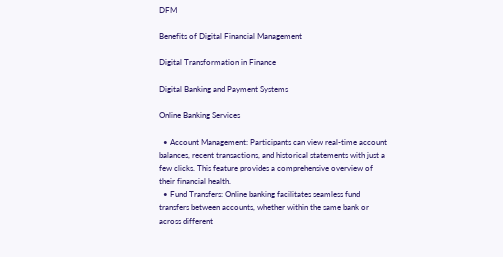DFM

Benefits of Digital Financial Management

Digital Transformation in Finance

Digital Banking and Payment Systems

Online Banking Services

  • Account Management: Participants can view real-time account balances, recent transactions, and historical statements with just a few clicks. This feature provides a comprehensive overview of their financial health.
  • Fund Transfers: Online banking facilitates seamless fund transfers between accounts, whether within the same bank or across different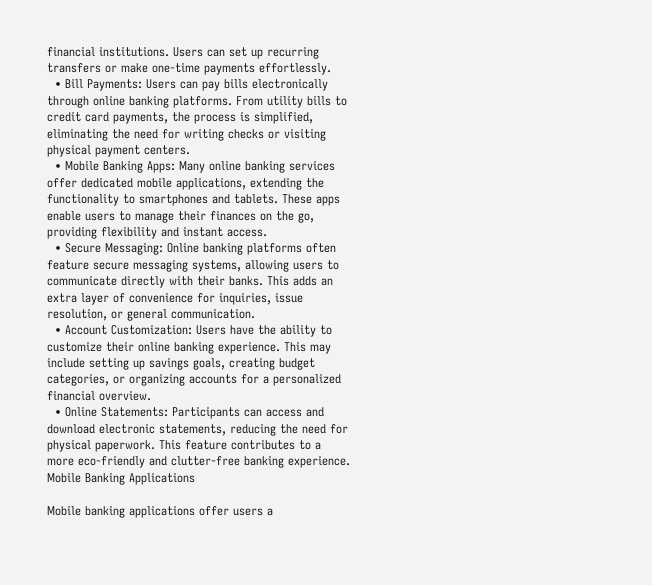financial institutions. Users can set up recurring transfers or make one-time payments effortlessly.
  • Bill Payments: Users can pay bills electronically through online banking platforms. From utility bills to credit card payments, the process is simplified, eliminating the need for writing checks or visiting physical payment centers.
  • Mobile Banking Apps: Many online banking services offer dedicated mobile applications, extending the functionality to smartphones and tablets. These apps enable users to manage their finances on the go, providing flexibility and instant access.
  • Secure Messaging: Online banking platforms often feature secure messaging systems, allowing users to communicate directly with their banks. This adds an extra layer of convenience for inquiries, issue resolution, or general communication.
  • Account Customization: Users have the ability to customize their online banking experience. This may include setting up savings goals, creating budget categories, or organizing accounts for a personalized financial overview.
  • Online Statements: Participants can access and download electronic statements, reducing the need for physical paperwork. This feature contributes to a more eco-friendly and clutter-free banking experience.
Mobile Banking Applications

Mobile banking applications offer users a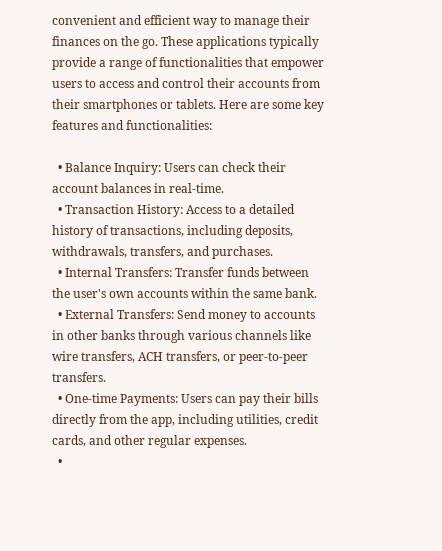convenient and efficient way to manage their finances on the go. These applications typically provide a range of functionalities that empower users to access and control their accounts from their smartphones or tablets. Here are some key features and functionalities:

  • Balance Inquiry: Users can check their account balances in real-time.
  • Transaction History: Access to a detailed history of transactions, including deposits, withdrawals, transfers, and purchases.
  • Internal Transfers: Transfer funds between the user's own accounts within the same bank.
  • External Transfers: Send money to accounts in other banks through various channels like wire transfers, ACH transfers, or peer-to-peer transfers.
  • One-time Payments: Users can pay their bills directly from the app, including utilities, credit cards, and other regular expenses.
  •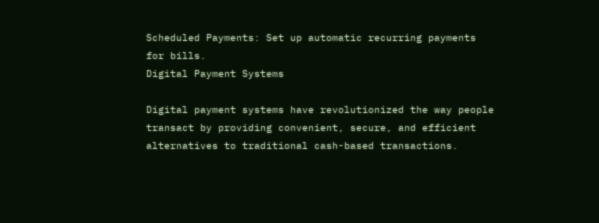Scheduled Payments: Set up automatic recurring payments for bills.
Digital Payment Systems

Digital payment systems have revolutionized the way people transact by providing convenient, secure, and efficient alternatives to traditional cash-based transactions.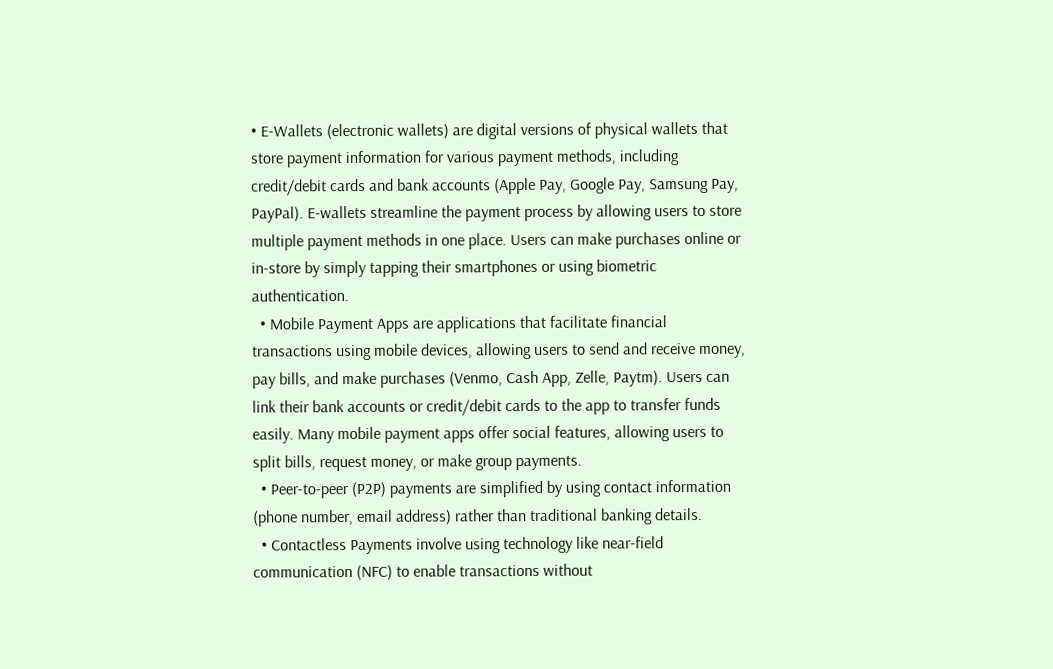• E-Wallets (electronic wallets) are digital versions of physical wallets that store payment information for various payment methods, including credit/debit cards and bank accounts (Apple Pay, Google Pay, Samsung Pay, PayPal). E-wallets streamline the payment process by allowing users to store multiple payment methods in one place. Users can make purchases online or in-store by simply tapping their smartphones or using biometric authentication.
  • Mobile Payment Apps are applications that facilitate financial transactions using mobile devices, allowing users to send and receive money, pay bills, and make purchases (Venmo, Cash App, Zelle, Paytm). Users can link their bank accounts or credit/debit cards to the app to transfer funds easily. Many mobile payment apps offer social features, allowing users to split bills, request money, or make group payments.
  • Peer-to-peer (P2P) payments are simplified by using contact information (phone number, email address) rather than traditional banking details.
  • Contactless Payments involve using technology like near-field communication (NFC) to enable transactions without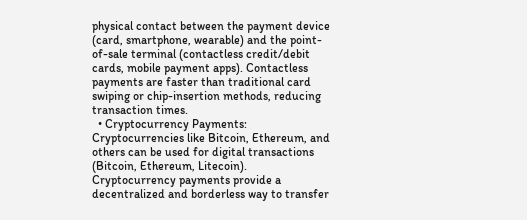physical contact between the payment device (card, smartphone, wearable) and the point-of-sale terminal (contactless credit/debit cards, mobile payment apps). Contactless payments are faster than traditional card swiping or chip-insertion methods, reducing transaction times.
  • Cryptocurrency Payments: Cryptocurrencies like Bitcoin, Ethereum, and others can be used for digital transactions (Bitcoin, Ethereum, Litecoin). Cryptocurrency payments provide a decentralized and borderless way to transfer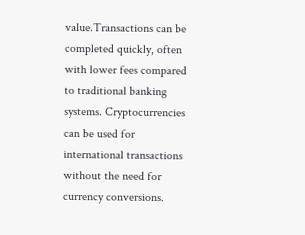value.Transactions can be completed quickly, often with lower fees compared to traditional banking systems. Cryptocurrencies can be used for international transactions without the need for currency conversions.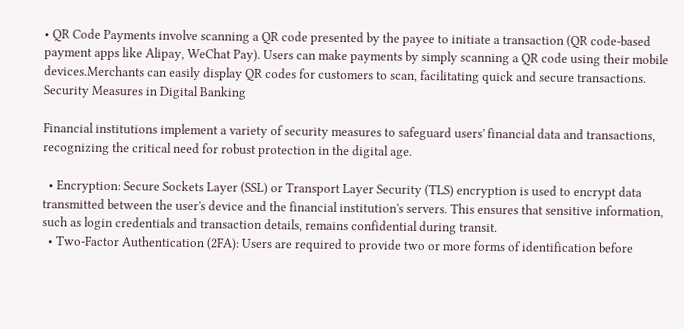• QR Code Payments involve scanning a QR code presented by the payee to initiate a transaction (QR code-based payment apps like Alipay, WeChat Pay). Users can make payments by simply scanning a QR code using their mobile devices.Merchants can easily display QR codes for customers to scan, facilitating quick and secure transactions.
Security Measures in Digital Banking

Financial institutions implement a variety of security measures to safeguard users' financial data and transactions, recognizing the critical need for robust protection in the digital age.

  • Encryption: Secure Sockets Layer (SSL) or Transport Layer Security (TLS) encryption is used to encrypt data transmitted between the user's device and the financial institution's servers. This ensures that sensitive information, such as login credentials and transaction details, remains confidential during transit.
  • Two-Factor Authentication (2FA): Users are required to provide two or more forms of identification before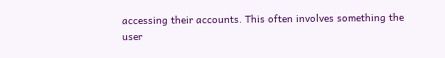accessing their accounts. This often involves something the user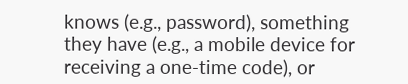knows (e.g., password), something they have (e.g., a mobile device for receiving a one-time code), or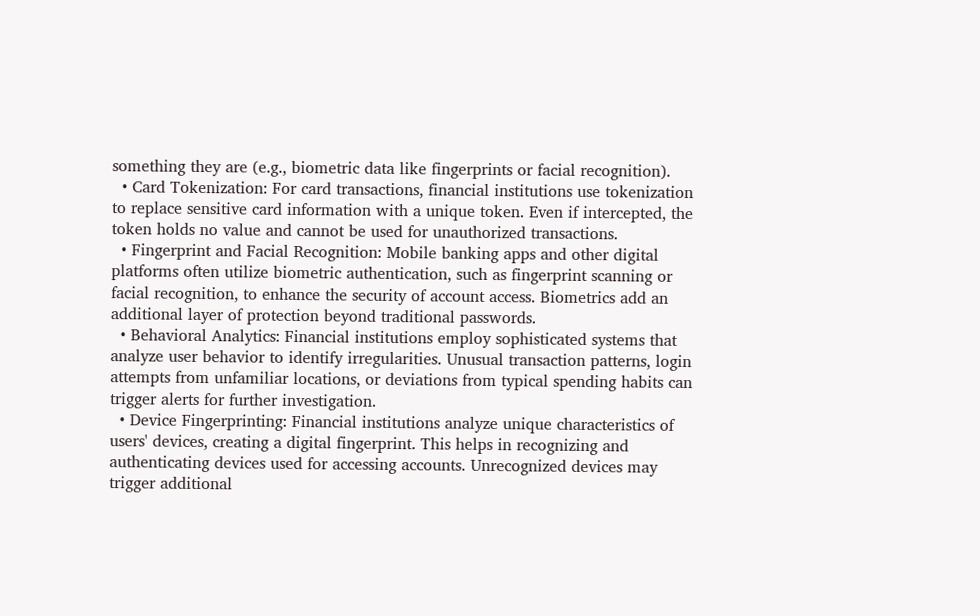something they are (e.g., biometric data like fingerprints or facial recognition).
  • Card Tokenization: For card transactions, financial institutions use tokenization to replace sensitive card information with a unique token. Even if intercepted, the token holds no value and cannot be used for unauthorized transactions.
  • Fingerprint and Facial Recognition: Mobile banking apps and other digital platforms often utilize biometric authentication, such as fingerprint scanning or facial recognition, to enhance the security of account access. Biometrics add an additional layer of protection beyond traditional passwords.
  • Behavioral Analytics: Financial institutions employ sophisticated systems that analyze user behavior to identify irregularities. Unusual transaction patterns, login attempts from unfamiliar locations, or deviations from typical spending habits can trigger alerts for further investigation.
  • Device Fingerprinting: Financial institutions analyze unique characteristics of users' devices, creating a digital fingerprint. This helps in recognizing and authenticating devices used for accessing accounts. Unrecognized devices may trigger additional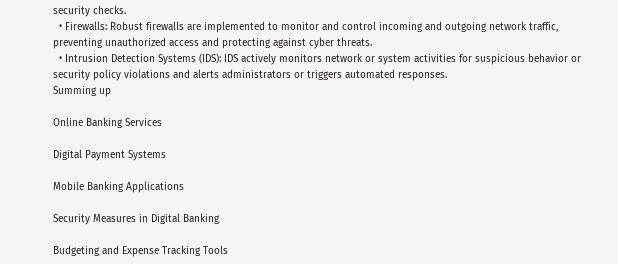security checks.
  • Firewalls: Robust firewalls are implemented to monitor and control incoming and outgoing network traffic, preventing unauthorized access and protecting against cyber threats.
  • Intrusion Detection Systems (IDS): IDS actively monitors network or system activities for suspicious behavior or security policy violations and alerts administrators or triggers automated responses.
Summing up

Online Banking Services

Digital Payment Systems

Mobile Banking Applications

Security Measures in Digital Banking

Budgeting and Expense Tracking Tools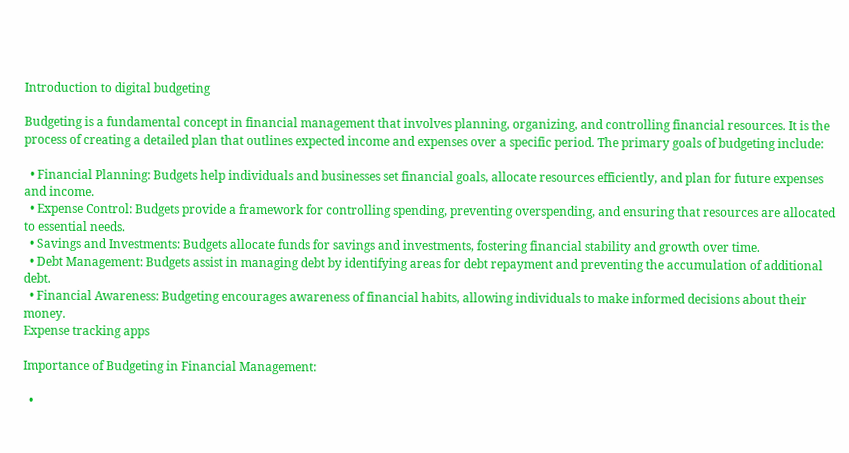Introduction to digital budgeting

Budgeting is a fundamental concept in financial management that involves planning, organizing, and controlling financial resources. It is the process of creating a detailed plan that outlines expected income and expenses over a specific period. The primary goals of budgeting include:

  • Financial Planning: Budgets help individuals and businesses set financial goals, allocate resources efficiently, and plan for future expenses and income.
  • Expense Control: Budgets provide a framework for controlling spending, preventing overspending, and ensuring that resources are allocated to essential needs.
  • Savings and Investments: Budgets allocate funds for savings and investments, fostering financial stability and growth over time.
  • Debt Management: Budgets assist in managing debt by identifying areas for debt repayment and preventing the accumulation of additional debt.
  • Financial Awareness: Budgeting encourages awareness of financial habits, allowing individuals to make informed decisions about their money.
Expense tracking apps

Importance of Budgeting in Financial Management:

  •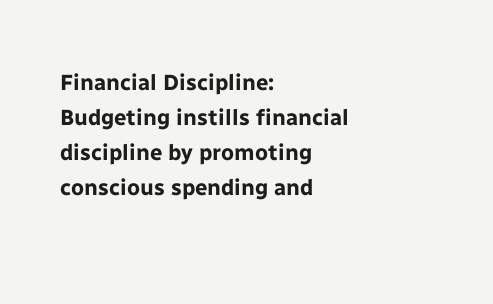Financial Discipline: Budgeting instills financial discipline by promoting conscious spending and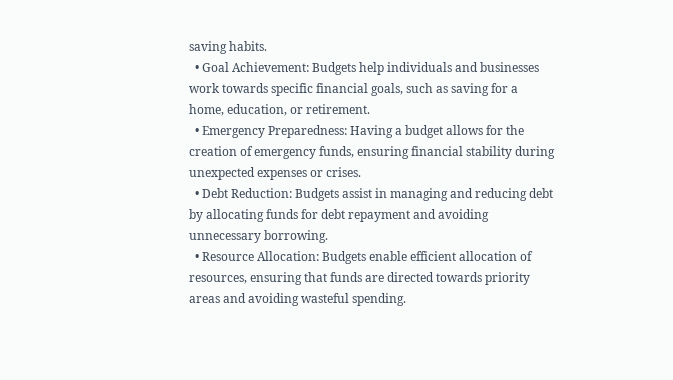saving habits.
  • Goal Achievement: Budgets help individuals and businesses work towards specific financial goals, such as saving for a home, education, or retirement.
  • Emergency Preparedness: Having a budget allows for the creation of emergency funds, ensuring financial stability during unexpected expenses or crises.
  • Debt Reduction: Budgets assist in managing and reducing debt by allocating funds for debt repayment and avoiding unnecessary borrowing.
  • Resource Allocation: Budgets enable efficient allocation of resources, ensuring that funds are directed towards priority areas and avoiding wasteful spending.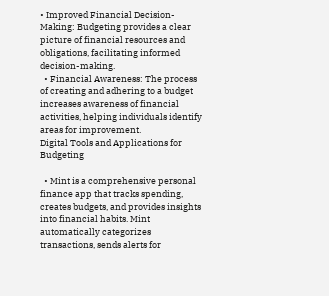• Improved Financial Decision-Making: Budgeting provides a clear picture of financial resources and obligations, facilitating informed decision-making.
  • Financial Awareness: The process of creating and adhering to a budget increases awareness of financial activities, helping individuals identify areas for improvement.
Digital Tools and Applications for Budgeting

  • Mint is a comprehensive personal finance app that tracks spending, creates budgets, and provides insights into financial habits. Mint automatically categorizes transactions, sends alerts for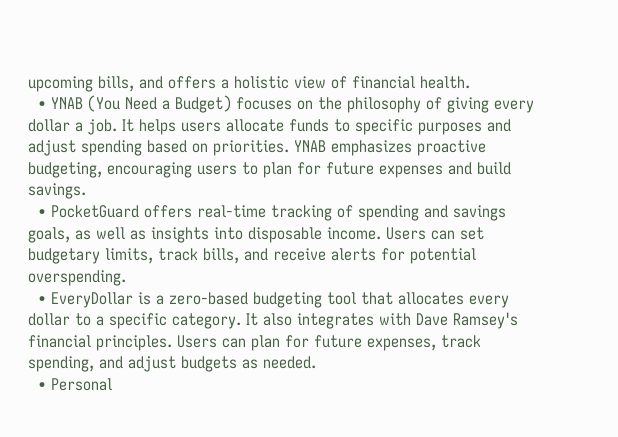upcoming bills, and offers a holistic view of financial health.
  • YNAB (You Need a Budget) focuses on the philosophy of giving every dollar a job. It helps users allocate funds to specific purposes and adjust spending based on priorities. YNAB emphasizes proactive budgeting, encouraging users to plan for future expenses and build savings.
  • PocketGuard offers real-time tracking of spending and savings goals, as well as insights into disposable income. Users can set budgetary limits, track bills, and receive alerts for potential overspending.
  • EveryDollar is a zero-based budgeting tool that allocates every dollar to a specific category. It also integrates with Dave Ramsey's financial principles. Users can plan for future expenses, track spending, and adjust budgets as needed.
  • Personal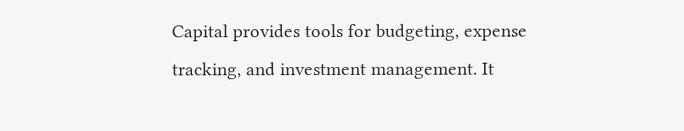Capital provides tools for budgeting, expense tracking, and investment management. It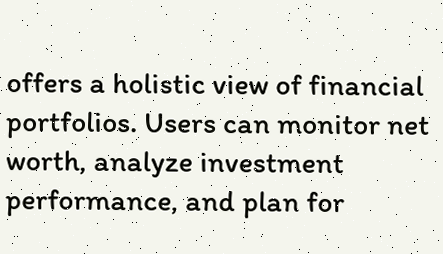offers a holistic view of financial portfolios. Users can monitor net worth, analyze investment performance, and plan for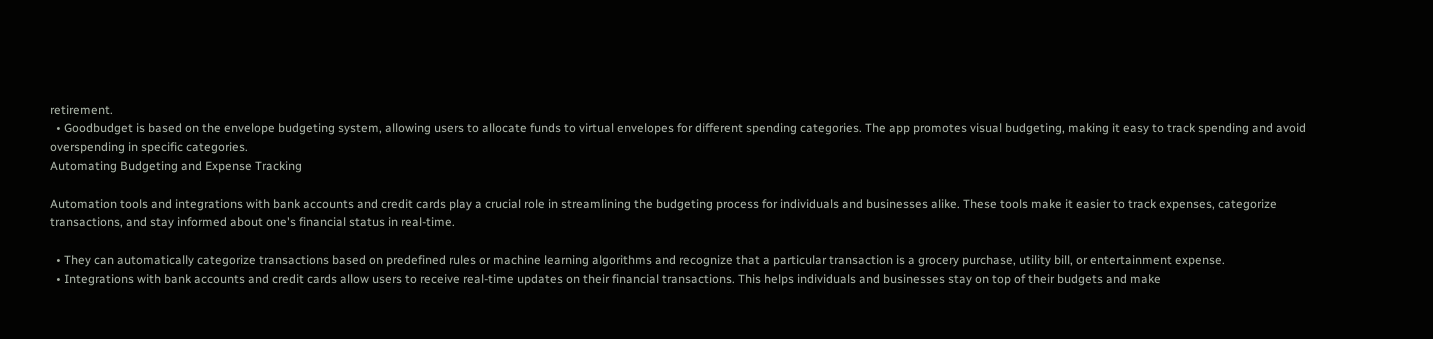retirement.
  • Goodbudget is based on the envelope budgeting system, allowing users to allocate funds to virtual envelopes for different spending categories. The app promotes visual budgeting, making it easy to track spending and avoid overspending in specific categories.
Automating Budgeting and Expense Tracking

Automation tools and integrations with bank accounts and credit cards play a crucial role in streamlining the budgeting process for individuals and businesses alike. These tools make it easier to track expenses, categorize transactions, and stay informed about one's financial status in real-time.

  • They can automatically categorize transactions based on predefined rules or machine learning algorithms and recognize that a particular transaction is a grocery purchase, utility bill, or entertainment expense.
  • Integrations with bank accounts and credit cards allow users to receive real-time updates on their financial transactions. This helps individuals and businesses stay on top of their budgets and make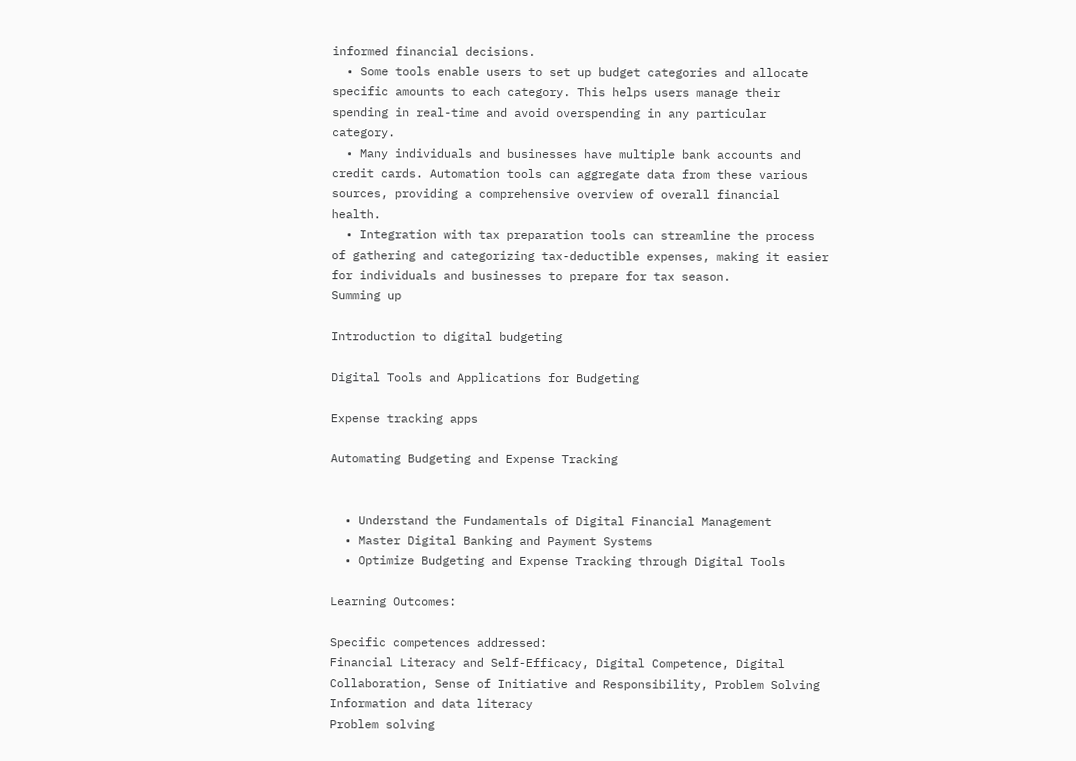informed financial decisions.
  • Some tools enable users to set up budget categories and allocate specific amounts to each category. This helps users manage their spending in real-time and avoid overspending in any particular category.
  • Many individuals and businesses have multiple bank accounts and credit cards. Automation tools can aggregate data from these various sources, providing a comprehensive overview of overall financial health.
  • Integration with tax preparation tools can streamline the process of gathering and categorizing tax-deductible expenses, making it easier for individuals and businesses to prepare for tax season.
Summing up

Introduction to digital budgeting

Digital Tools and Applications for Budgeting

Expense tracking apps

Automating Budgeting and Expense Tracking


  • Understand the Fundamentals of Digital Financial Management
  • Master Digital Banking and Payment Systems
  • Optimize Budgeting and Expense Tracking through Digital Tools

Learning Outcomes:

Specific competences addressed:
Financial Literacy and Self-Efficacy, Digital Competence, Digital Collaboration, Sense of Initiative and Responsibility, Problem Solving
Information and data literacy
Problem solving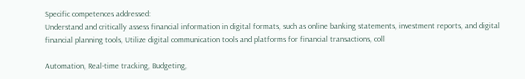Specific competences addressed:
Understand and critically assess financial information in digital formats, such as online banking statements, investment reports, and digital financial planning tools, Utilize digital communication tools and platforms for financial transactions, coll

Automation, Real-time tracking, Budgeting,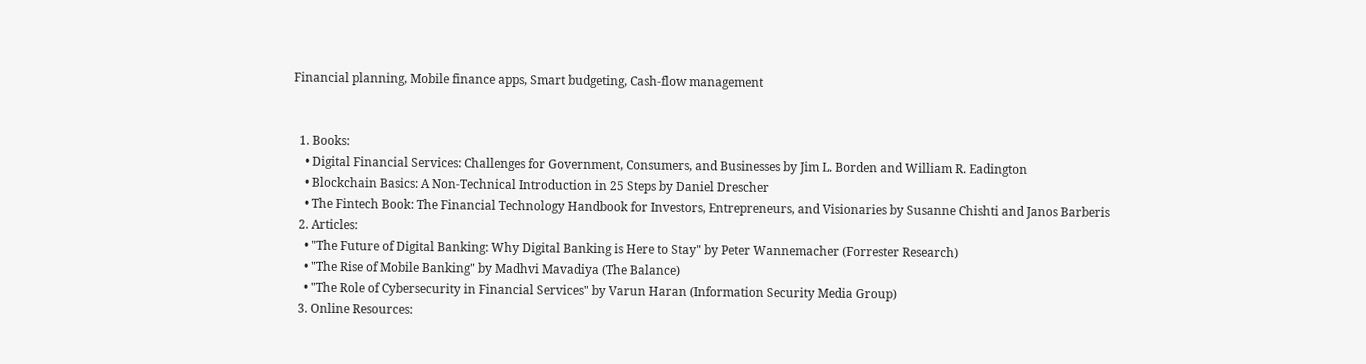Financial planning, Mobile finance apps, Smart budgeting, Cash-flow management


  1. Books:
    • Digital Financial Services: Challenges for Government, Consumers, and Businesses by Jim L. Borden and William R. Eadington
    • Blockchain Basics: A Non-Technical Introduction in 25 Steps by Daniel Drescher
    • The Fintech Book: The Financial Technology Handbook for Investors, Entrepreneurs, and Visionaries by Susanne Chishti and Janos Barberis
  2. Articles:
    • "The Future of Digital Banking: Why Digital Banking is Here to Stay" by Peter Wannemacher (Forrester Research)
    • "The Rise of Mobile Banking" by Madhvi Mavadiya (The Balance)
    • "The Role of Cybersecurity in Financial Services" by Varun Haran (Information Security Media Group)
  3. Online Resources: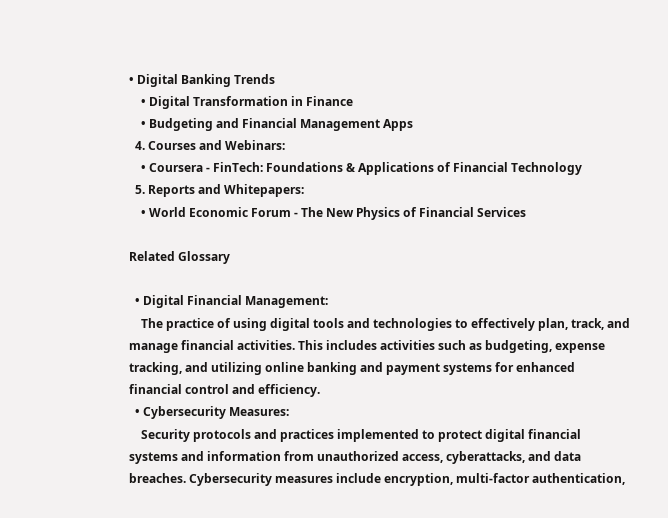• Digital Banking Trends
    • Digital Transformation in Finance
    • Budgeting and Financial Management Apps
  4. Courses and Webinars:
    • Coursera - FinTech: Foundations & Applications of Financial Technology
  5. Reports and Whitepapers:
    • World Economic Forum - The New Physics of Financial Services

Related Glossary

  • Digital Financial Management:
    The practice of using digital tools and technologies to effectively plan, track, and manage financial activities. This includes activities such as budgeting, expense tracking, and utilizing online banking and payment systems for enhanced financial control and efficiency.
  • Cybersecurity Measures:
    Security protocols and practices implemented to protect digital financial systems and information from unauthorized access, cyberattacks, and data breaches. Cybersecurity measures include encryption, multi-factor authentication,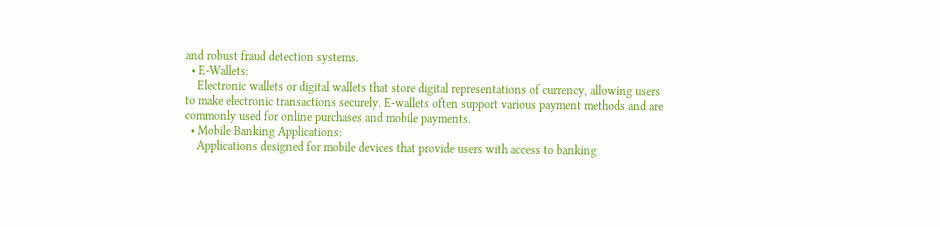and robust fraud detection systems.
  • E-Wallets:
    Electronic wallets or digital wallets that store digital representations of currency, allowing users to make electronic transactions securely. E-wallets often support various payment methods and are commonly used for online purchases and mobile payments.
  • Mobile Banking Applications:
    Applications designed for mobile devices that provide users with access to banking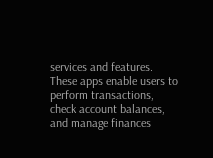services and features. These apps enable users to perform transactions, check account balances, and manage finances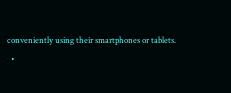conveniently using their smartphones or tablets.
  •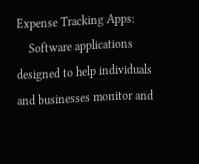Expense Tracking Apps:
    Software applications designed to help individuals and businesses monitor and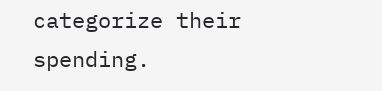categorize their spending.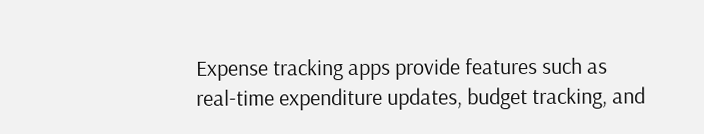Expense tracking apps provide features such as real-time expenditure updates, budget tracking, and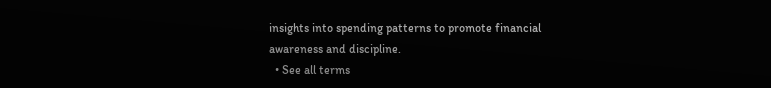insights into spending patterns to promote financial awareness and discipline.
  • See all terms